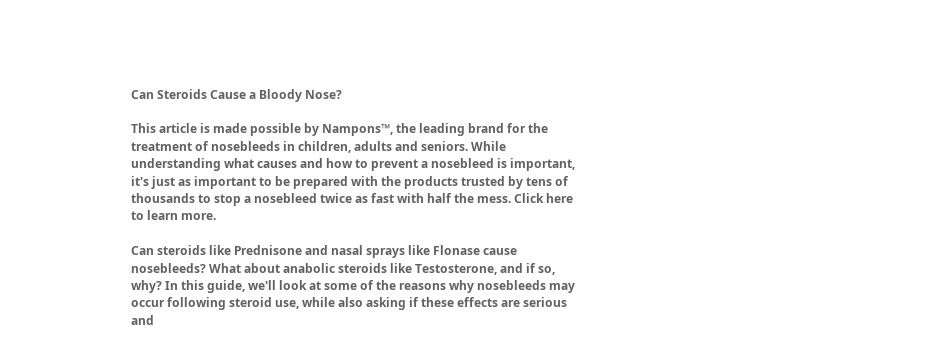Can Steroids Cause a Bloody Nose?

This article is made possible by Nampons™, the leading brand for the treatment of nosebleeds in children, adults and seniors. While understanding what causes and how to prevent a nosebleed is important, it's just as important to be prepared with the products trusted by tens of thousands to stop a nosebleed twice as fast with half the mess. Click here to learn more.

Can steroids like Prednisone and nasal sprays like Flonase cause nosebleeds? What about anabolic steroids like Testosterone, and if so, why? In this guide, we'll look at some of the reasons why nosebleeds may occur following steroid use, while also asking if these effects are serious and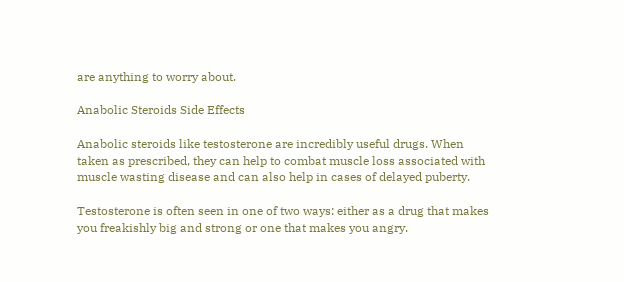are anything to worry about.

Anabolic Steroids Side Effects

Anabolic steroids like testosterone are incredibly useful drugs. When taken as prescribed, they can help to combat muscle loss associated with muscle wasting disease and can also help in cases of delayed puberty.

Testosterone is often seen in one of two ways: either as a drug that makes you freakishly big and strong or one that makes you angry.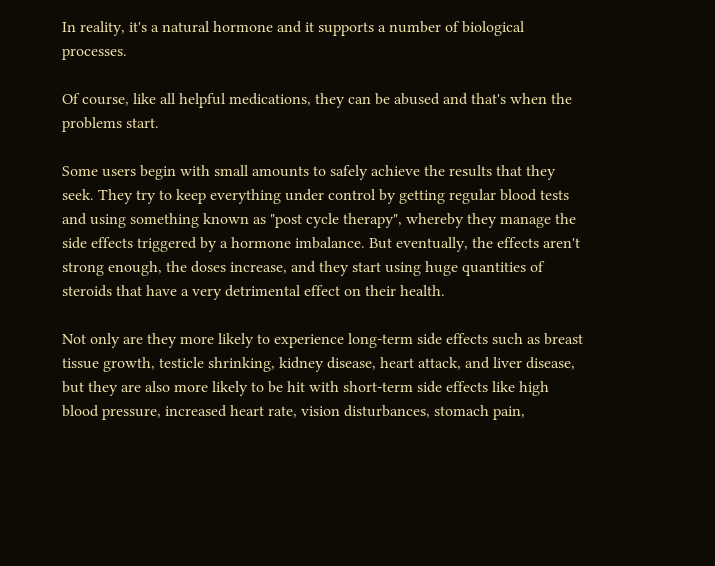In reality, it's a natural hormone and it supports a number of biological processes.

Of course, like all helpful medications, they can be abused and that's when the problems start.

Some users begin with small amounts to safely achieve the results that they seek. They try to keep everything under control by getting regular blood tests and using something known as "post cycle therapy", whereby they manage the side effects triggered by a hormone imbalance. But eventually, the effects aren't strong enough, the doses increase, and they start using huge quantities of steroids that have a very detrimental effect on their health.

Not only are they more likely to experience long-term side effects such as breast tissue growth, testicle shrinking, kidney disease, heart attack, and liver disease, but they are also more likely to be hit with short-term side effects like high blood pressure, increased heart rate, vision disturbances, stomach pain,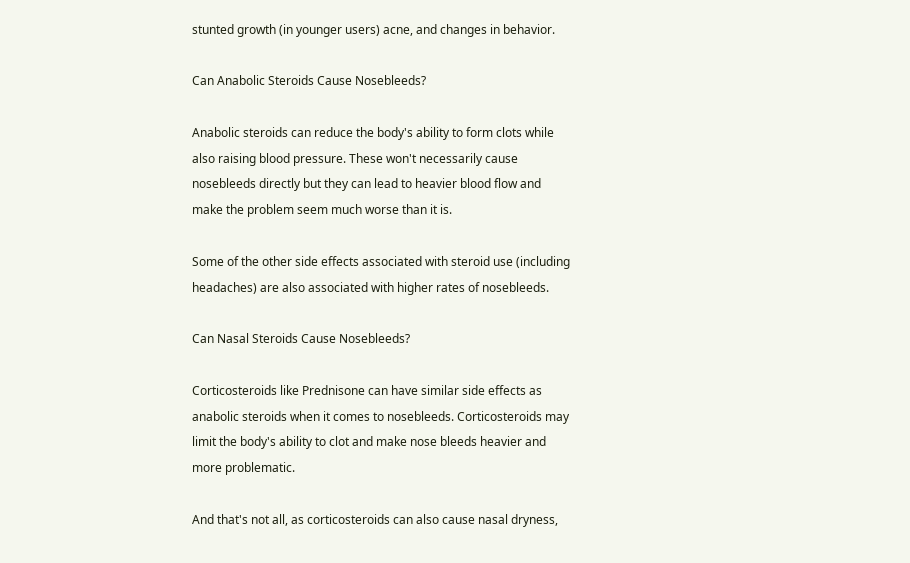stunted growth (in younger users) acne, and changes in behavior.

Can Anabolic Steroids Cause Nosebleeds?

Anabolic steroids can reduce the body's ability to form clots while also raising blood pressure. These won't necessarily cause nosebleeds directly but they can lead to heavier blood flow and make the problem seem much worse than it is.

Some of the other side effects associated with steroid use (including headaches) are also associated with higher rates of nosebleeds.

Can Nasal Steroids Cause Nosebleeds?

Corticosteroids like Prednisone can have similar side effects as anabolic steroids when it comes to nosebleeds. Corticosteroids may limit the body's ability to clot and make nose bleeds heavier and more problematic.

And that's not all, as corticosteroids can also cause nasal dryness,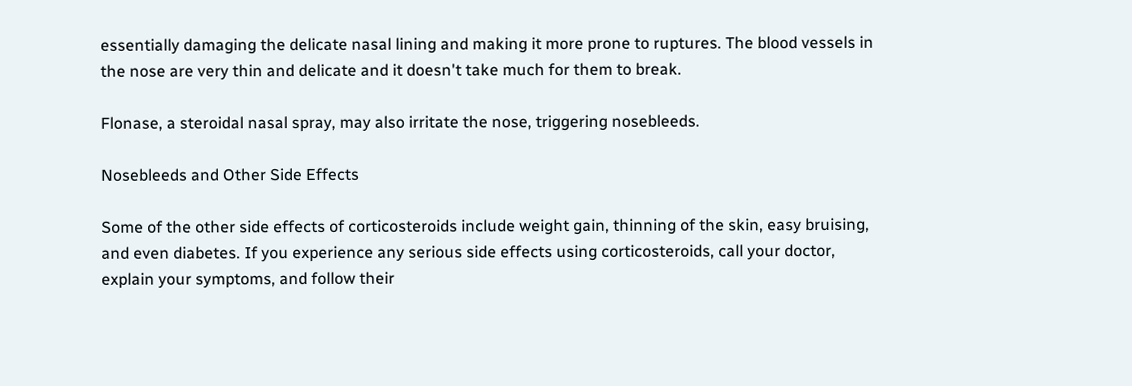essentially damaging the delicate nasal lining and making it more prone to ruptures. The blood vessels in the nose are very thin and delicate and it doesn't take much for them to break.

Flonase, a steroidal nasal spray, may also irritate the nose, triggering nosebleeds.

Nosebleeds and Other Side Effects

Some of the other side effects of corticosteroids include weight gain, thinning of the skin, easy bruising, and even diabetes. If you experience any serious side effects using corticosteroids, call your doctor, explain your symptoms, and follow their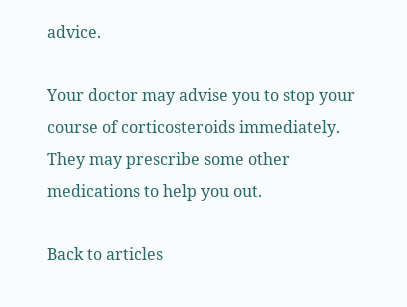advice.

Your doctor may advise you to stop your course of corticosteroids immediately. They may prescribe some other medications to help you out.

Back to articles